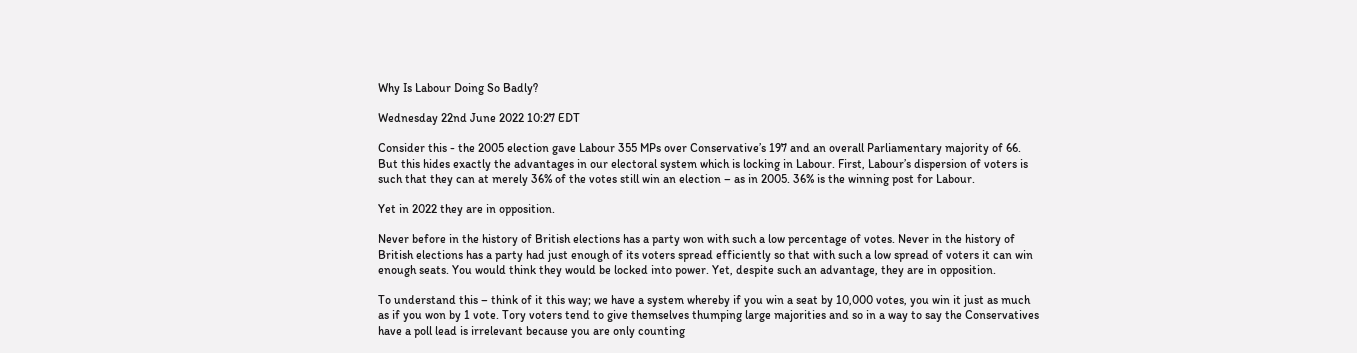Why Is Labour Doing So Badly?

Wednesday 22nd June 2022 10:27 EDT

Consider this - the 2005 election gave Labour 355 MPs over Conservative’s 197 and an overall Parliamentary majority of 66. But this hides exactly the advantages in our electoral system which is locking in Labour. First, Labour’s dispersion of voters is such that they can at merely 36% of the votes still win an election – as in 2005. 36% is the winning post for Labour.

Yet in 2022 they are in opposition.

Never before in the history of British elections has a party won with such a low percentage of votes. Never in the history of British elections has a party had just enough of its voters spread efficiently so that with such a low spread of voters it can win enough seats. You would think they would be locked into power. Yet, despite such an advantage, they are in opposition.

To understand this – think of it this way; we have a system whereby if you win a seat by 10,000 votes, you win it just as much as if you won by 1 vote. Tory voters tend to give themselves thumping large majorities and so in a way to say the Conservatives have a poll lead is irrelevant because you are only counting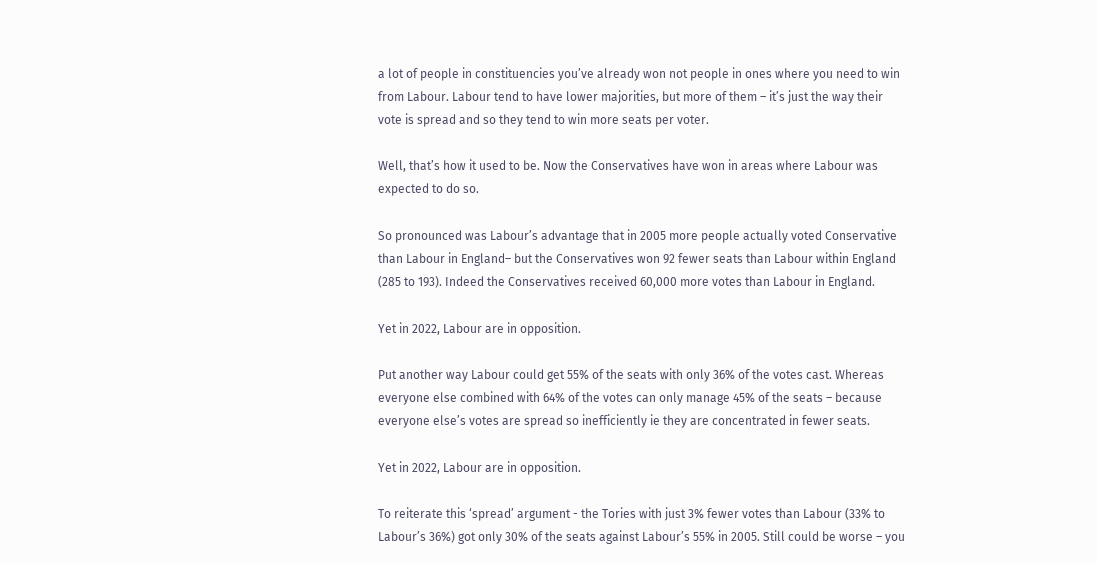a lot of people in constituencies you’ve already won not people in ones where you need to win from Labour. Labour tend to have lower majorities, but more of them – it’s just the way their vote is spread and so they tend to win more seats per voter.

Well, that’s how it used to be. Now the Conservatives have won in areas where Labour was expected to do so.

So pronounced was Labour’s advantage that in 2005 more people actually voted Conservative than Labour in England– but the Conservatives won 92 fewer seats than Labour within England (285 to 193). Indeed the Conservatives received 60,000 more votes than Labour in England.

Yet in 2022, Labour are in opposition.

Put another way Labour could get 55% of the seats with only 36% of the votes cast. Whereas everyone else combined with 64% of the votes can only manage 45% of the seats – because everyone else’s votes are spread so inefficiently ie they are concentrated in fewer seats.

Yet in 2022, Labour are in opposition.

To reiterate this ‘spread’ argument - the Tories with just 3% fewer votes than Labour (33% to Labour’s 36%) got only 30% of the seats against Labour’s 55% in 2005. Still could be worse – you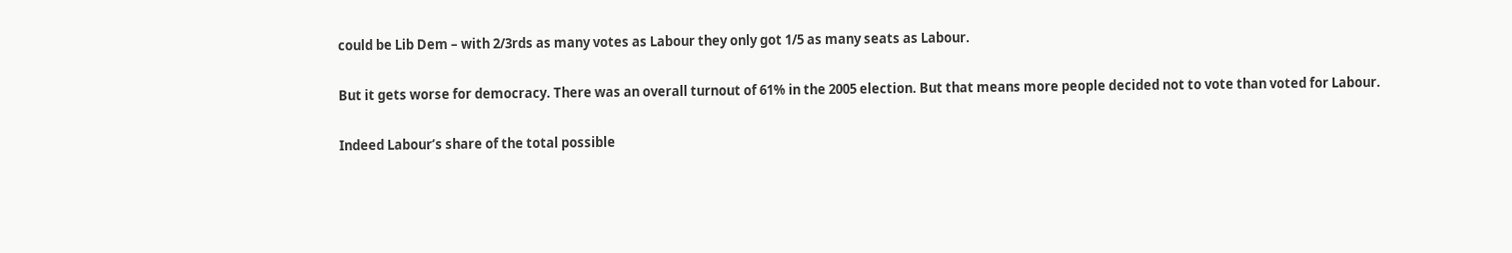could be Lib Dem – with 2/3rds as many votes as Labour they only got 1/5 as many seats as Labour.

But it gets worse for democracy. There was an overall turnout of 61% in the 2005 election. But that means more people decided not to vote than voted for Labour.

Indeed Labour’s share of the total possible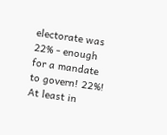electorate was 22% - enough for a mandate to govern! 22%! At least in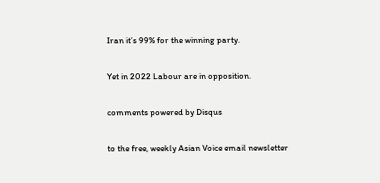Iran it’s 99% for the winning party.

Yet in 2022 Labour are in opposition.

comments powered by Disqus

to the free, weekly Asian Voice email newsletter